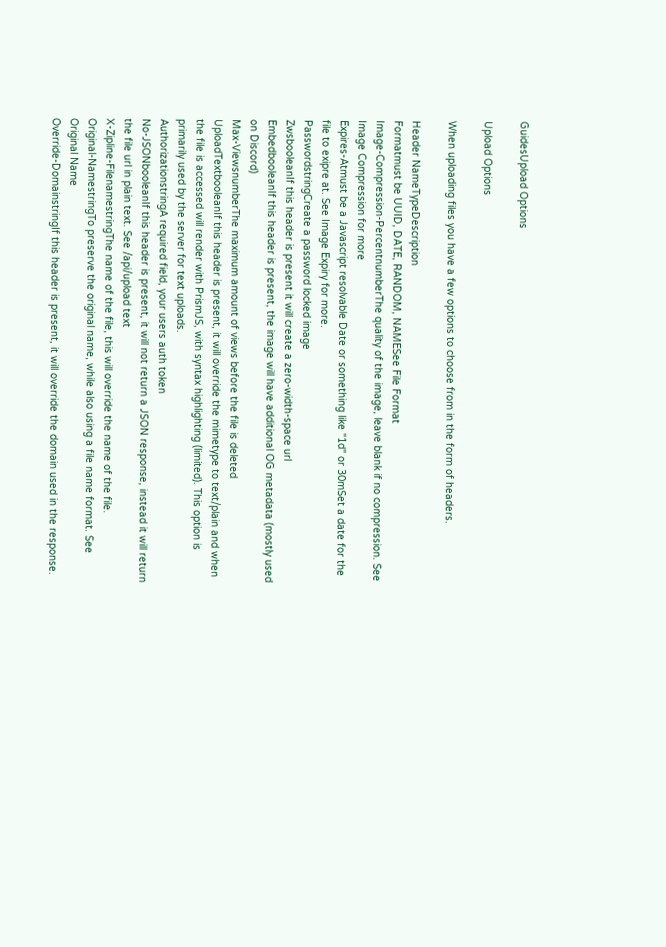GuidesUpload Options

Upload Options

When uploading files you have a few options to choose from in the form of headers.

Header NameTypeDescription
Formatmust be UUID, DATE, RANDOM, NAMESee File Format
Image-Compression-PercentnumberThe quality of the image, leave blank if no compression. See Image Compression for more
Expires-Atmust be a Javascript resolvable Date or something like "1d" or 30mSet a date for the file to exipre at. See Image Expiry for more.
PasswordstringCreate a password locked image
ZwsbooleanIf this header is present it will create a zero-width-space url
EmbedbooleanIf this header is present, the image will have additional OG metadata (mostly used on Discord)
Max-ViewsnumberThe maximum amount of views before the file is deleted
UploadTextbooleanIf this header is present, it will override the mimetype to text/plain and when the file is accessed will render with PrismJS, with syntax highlighting (limited). This option is primarily used by the server for text uploads.
AuthorizationstringA required field, your users auth token
No-JSONbooleanIf this header is present, it will not return a JSON response, instead it will return the file url in plain text. See /api/upload text
X-Zipline-FilenamestringThe name of the file, this will override the name of the file.
Original-NamestringTo preserve the original name, while also using a file name format. See Original Name
Override-DomainstringIf this header is present, it will override the domain used in the response.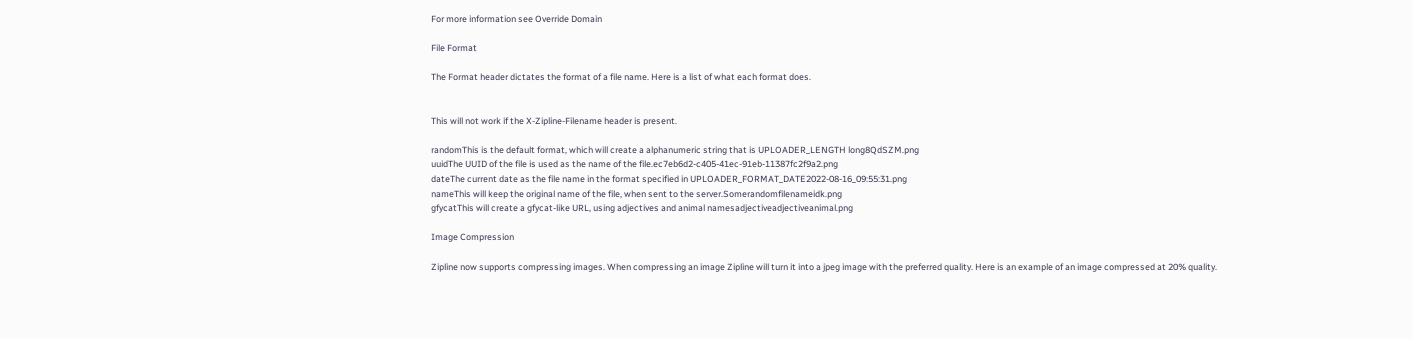For more information see Override Domain

File Format

The Format header dictates the format of a file name. Here is a list of what each format does.


This will not work if the X-Zipline-Filename header is present.

randomThis is the default format, which will create a alphanumeric string that is UPLOADER_LENGTH long8QdSZM.png
uuidThe UUID of the file is used as the name of the file.ec7eb6d2-c405-41ec-91eb-11387fc2f9a2.png
dateThe current date as the file name in the format specified in UPLOADER_FORMAT_DATE2022-08-16_09:55:31.png
nameThis will keep the original name of the file, when sent to the server.Somerandomfilenameidk.png
gfycatThis will create a gfycat-like URL, using adjectives and animal namesadjectiveadjectiveanimal.png

Image Compression

Zipline now supports compressing images. When compressing an image Zipline will turn it into a jpeg image with the preferred quality. Here is an example of an image compressed at 20% quality.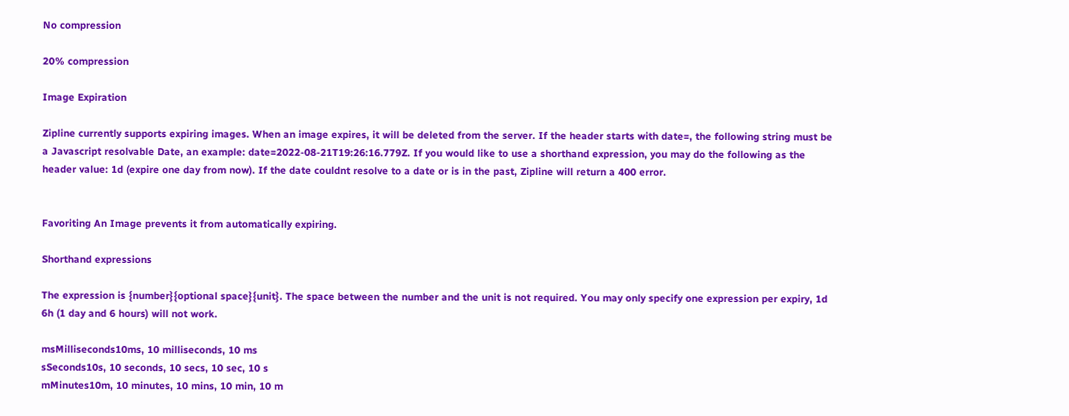No compression

20% compression

Image Expiration

Zipline currently supports expiring images. When an image expires, it will be deleted from the server. If the header starts with date=, the following string must be a Javascript resolvable Date, an example: date=2022-08-21T19:26:16.779Z. If you would like to use a shorthand expression, you may do the following as the header value: 1d (expire one day from now). If the date couldnt resolve to a date or is in the past, Zipline will return a 400 error.


Favoriting An Image prevents it from automatically expiring.

Shorthand expressions

The expression is {number}{optional space}{unit}. The space between the number and the unit is not required. You may only specify one expression per expiry, 1d 6h (1 day and 6 hours) will not work.

msMilliseconds10ms, 10 milliseconds, 10 ms
sSeconds10s, 10 seconds, 10 secs, 10 sec, 10 s
mMinutes10m, 10 minutes, 10 mins, 10 min, 10 m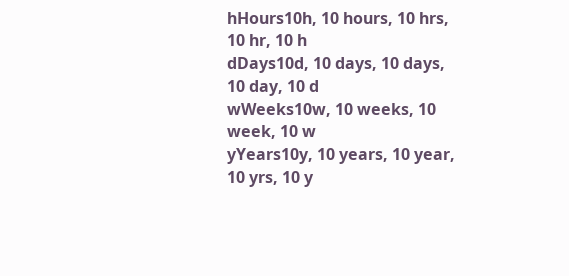hHours10h, 10 hours, 10 hrs, 10 hr, 10 h
dDays10d, 10 days, 10 days, 10 day, 10 d
wWeeks10w, 10 weeks, 10 week, 10 w
yYears10y, 10 years, 10 year, 10 yrs, 10 y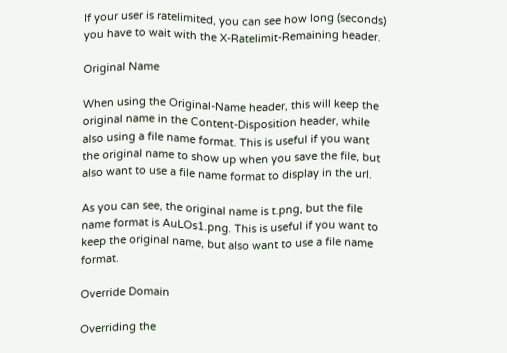If your user is ratelimited, you can see how long (seconds) you have to wait with the X-Ratelimit-Remaining header.

Original Name

When using the Original-Name header, this will keep the original name in the Content-Disposition header, while also using a file name format. This is useful if you want the original name to show up when you save the file, but also want to use a file name format to display in the url.

As you can see, the original name is t.png, but the file name format is AuLOs1.png. This is useful if you want to keep the original name, but also want to use a file name format.

Override Domain

Overriding the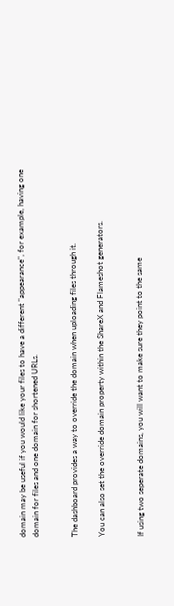domain may be useful if you would like your files to have a different "appearance", for example, having one domain for files and one domain for shortened URLs.


The dashboard provides a way to override the domain when uploading files through it.

You can also set the override domain property within the ShareX and Flameshot generators.


If using two seperate domains, you will want to make sure they point to the same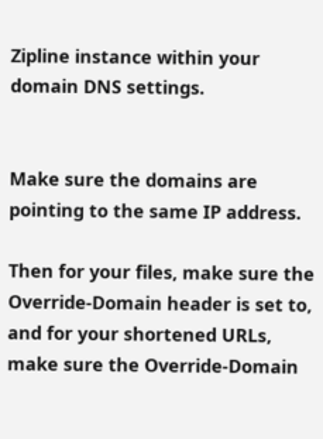Zipline instance within your domain DNS settings.


Make sure the domains are pointing to the same IP address.

Then for your files, make sure the Override-Domain header is set to, and for your shortened URLs, make sure the Override-Domain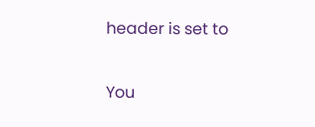header is set to

You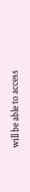will be able to access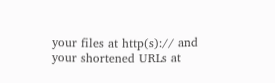your files at http(s):// and your shortened URLs at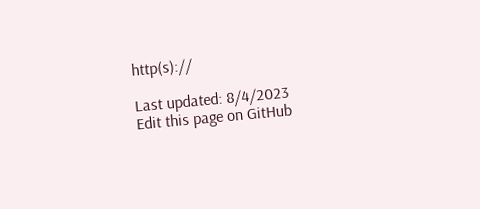http(s)://

Last updated: 8/4/2023
Edit this page on GitHub